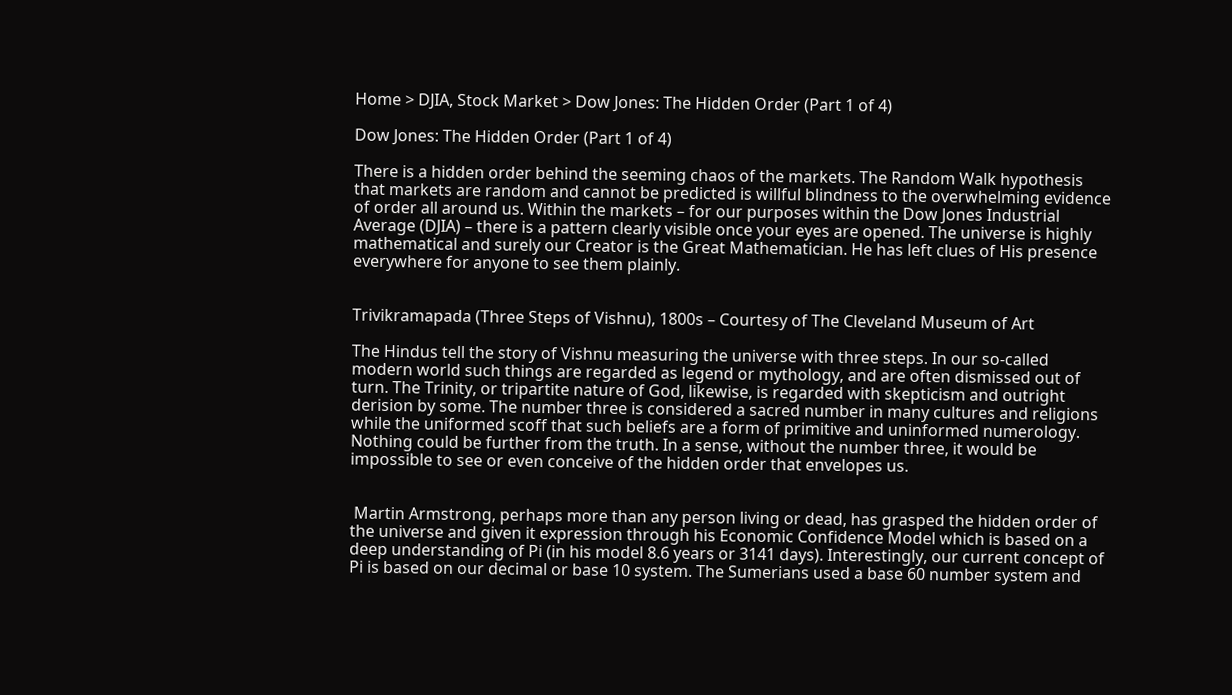Home > DJIA, Stock Market > Dow Jones: The Hidden Order (Part 1 of 4)

Dow Jones: The Hidden Order (Part 1 of 4)

There is a hidden order behind the seeming chaos of the markets. The Random Walk hypothesis that markets are random and cannot be predicted is willful blindness to the overwhelming evidence of order all around us. Within the markets – for our purposes within the Dow Jones Industrial Average (DJIA) – there is a pattern clearly visible once your eyes are opened. The universe is highly mathematical and surely our Creator is the Great Mathematician. He has left clues of His presence everywhere for anyone to see them plainly.


Trivikramapada (Three Steps of Vishnu), 1800s – Courtesy of The Cleveland Museum of Art

The Hindus tell the story of Vishnu measuring the universe with three steps. In our so-called modern world such things are regarded as legend or mythology, and are often dismissed out of turn. The Trinity, or tripartite nature of God, likewise, is regarded with skepticism and outright derision by some. The number three is considered a sacred number in many cultures and religions while the uniformed scoff that such beliefs are a form of primitive and uninformed numerology. Nothing could be further from the truth. In a sense, without the number three, it would be impossible to see or even conceive of the hidden order that envelopes us.


 Martin Armstrong, perhaps more than any person living or dead, has grasped the hidden order of the universe and given it expression through his Economic Confidence Model which is based on a deep understanding of Pi (in his model 8.6 years or 3141 days). Interestingly, our current concept of Pi is based on our decimal or base 10 system. The Sumerians used a base 60 number system and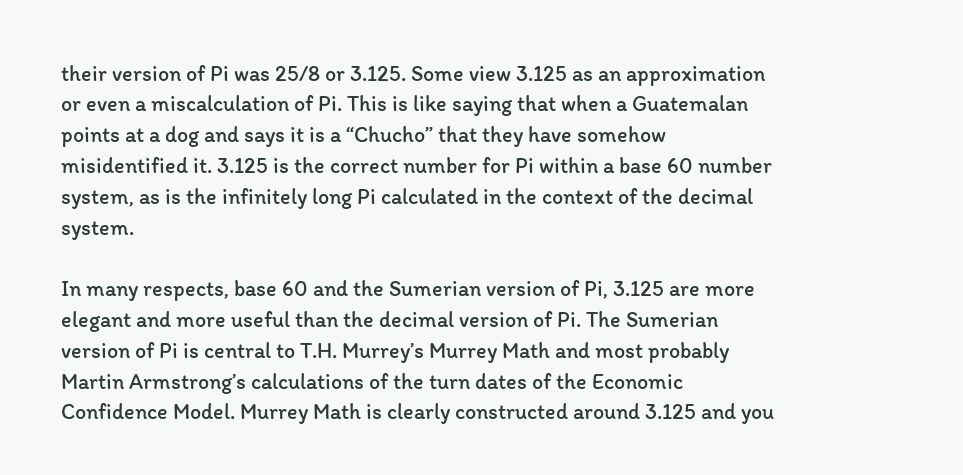their version of Pi was 25/8 or 3.125. Some view 3.125 as an approximation or even a miscalculation of Pi. This is like saying that when a Guatemalan points at a dog and says it is a “Chucho” that they have somehow misidentified it. 3.125 is the correct number for Pi within a base 60 number system, as is the infinitely long Pi calculated in the context of the decimal system.

In many respects, base 60 and the Sumerian version of Pi, 3.125 are more elegant and more useful than the decimal version of Pi. The Sumerian version of Pi is central to T.H. Murrey’s Murrey Math and most probably Martin Armstrong’s calculations of the turn dates of the Economic Confidence Model. Murrey Math is clearly constructed around 3.125 and you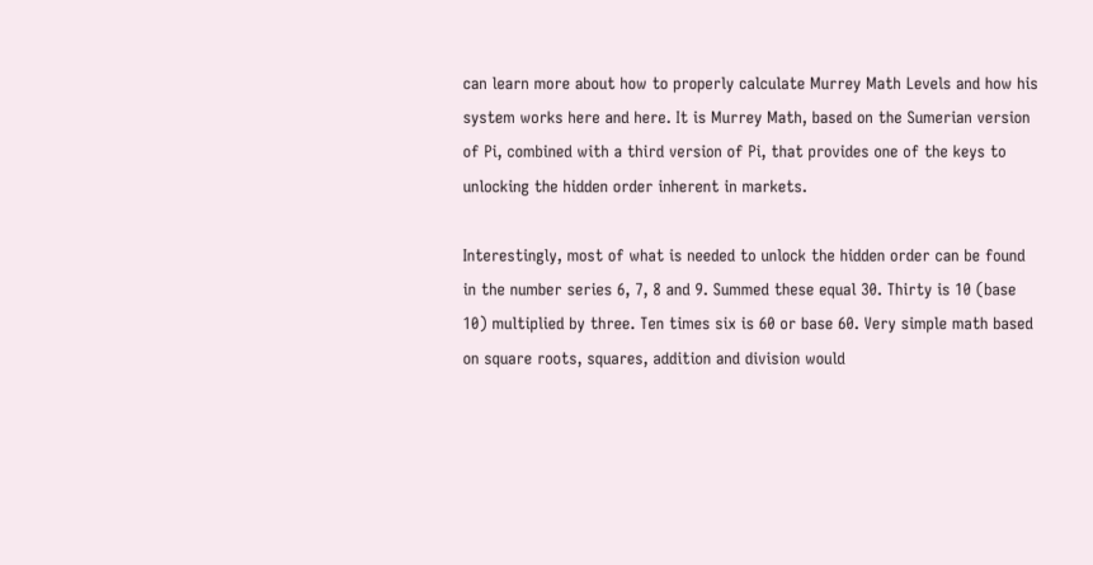can learn more about how to properly calculate Murrey Math Levels and how his system works here and here. It is Murrey Math, based on the Sumerian version of Pi, combined with a third version of Pi, that provides one of the keys to unlocking the hidden order inherent in markets.

Interestingly, most of what is needed to unlock the hidden order can be found in the number series 6, 7, 8 and 9. Summed these equal 30. Thirty is 10 (base 10) multiplied by three. Ten times six is 60 or base 60. Very simple math based on square roots, squares, addition and division would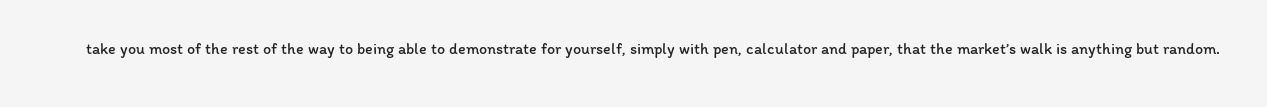take you most of the rest of the way to being able to demonstrate for yourself, simply with pen, calculator and paper, that the market’s walk is anything but random.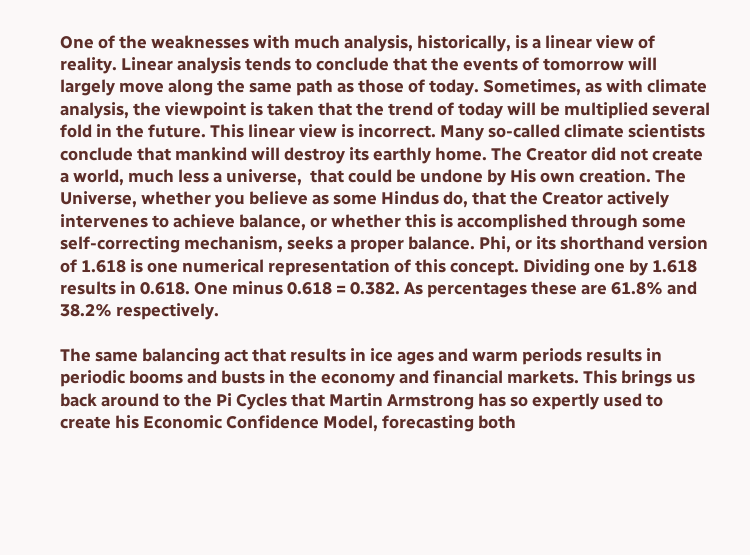One of the weaknesses with much analysis, historically, is a linear view of reality. Linear analysis tends to conclude that the events of tomorrow will largely move along the same path as those of today. Sometimes, as with climate analysis, the viewpoint is taken that the trend of today will be multiplied several fold in the future. This linear view is incorrect. Many so-called climate scientists conclude that mankind will destroy its earthly home. The Creator did not create a world, much less a universe,  that could be undone by His own creation. The Universe, whether you believe as some Hindus do, that the Creator actively intervenes to achieve balance, or whether this is accomplished through some self-correcting mechanism, seeks a proper balance. Phi, or its shorthand version of 1.618 is one numerical representation of this concept. Dividing one by 1.618 results in 0.618. One minus 0.618 = 0.382. As percentages these are 61.8% and 38.2% respectively.

The same balancing act that results in ice ages and warm periods results in periodic booms and busts in the economy and financial markets. This brings us back around to the Pi Cycles that Martin Armstrong has so expertly used to create his Economic Confidence Model, forecasting both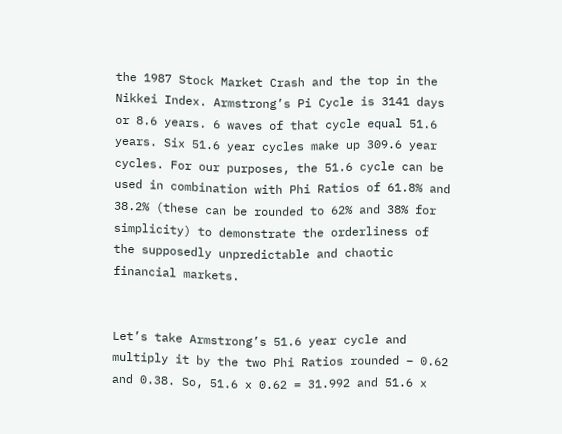the 1987 Stock Market Crash and the top in the Nikkei Index. Armstrong’s Pi Cycle is 3141 days or 8.6 years. 6 waves of that cycle equal 51.6 years. Six 51.6 year cycles make up 309.6 year cycles. For our purposes, the 51.6 cycle can be used in combination with Phi Ratios of 61.8% and 38.2% (these can be rounded to 62% and 38% for simplicity) to demonstrate the orderliness of the supposedly unpredictable and chaotic financial markets.


Let’s take Armstrong’s 51.6 year cycle and multiply it by the two Phi Ratios rounded – 0.62 and 0.38. So, 51.6 x 0.62 = 31.992 and 51.6 x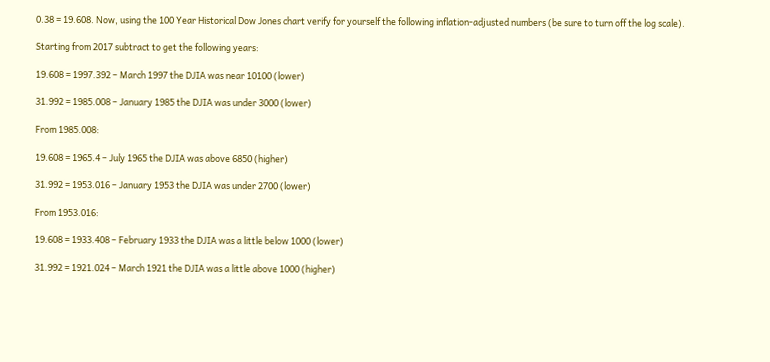0.38 = 19.608. Now, using the 100 Year Historical Dow Jones chart verify for yourself the following inflation-adjusted numbers (be sure to turn off the log scale).

Starting from 2017 subtract to get the following years:

19.608 = 1997.392 – March 1997 the DJIA was near 10100 (lower)

31.992 = 1985.008 – January 1985 the DJIA was under 3000 (lower)

From 1985.008:

19.608 = 1965.4 – July 1965 the DJIA was above 6850 (higher)

31.992 = 1953.016 – January 1953 the DJIA was under 2700 (lower)

From 1953.016:

19.608 = 1933.408 – February 1933 the DJIA was a little below 1000 (lower)

31.992 = 1921.024 – March 1921 the DJIA was a little above 1000 (higher)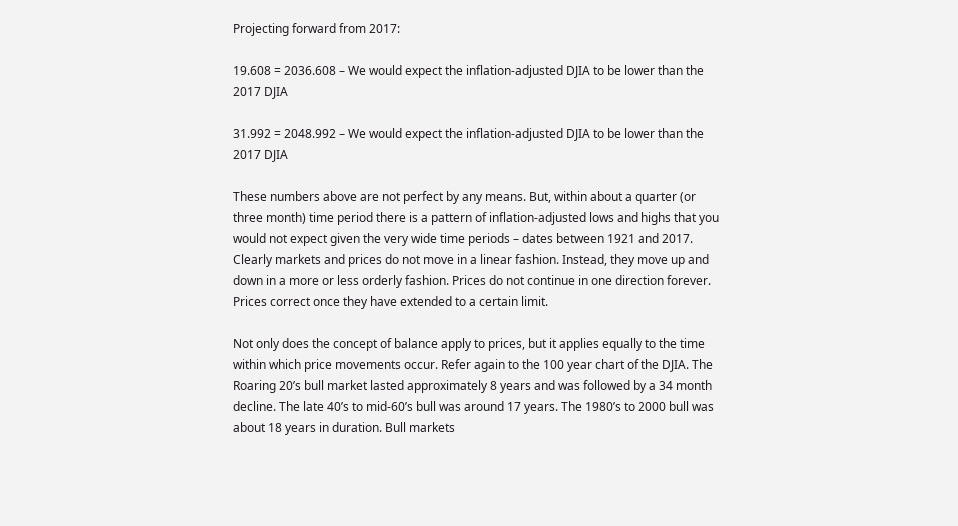Projecting forward from 2017:

19.608 = 2036.608 – We would expect the inflation-adjusted DJIA to be lower than the 2017 DJIA

31.992 = 2048.992 – We would expect the inflation-adjusted DJIA to be lower than the 2017 DJIA

These numbers above are not perfect by any means. But, within about a quarter (or three month) time period there is a pattern of inflation-adjusted lows and highs that you would not expect given the very wide time periods – dates between 1921 and 2017. Clearly markets and prices do not move in a linear fashion. Instead, they move up and down in a more or less orderly fashion. Prices do not continue in one direction forever. Prices correct once they have extended to a certain limit.

Not only does the concept of balance apply to prices, but it applies equally to the time within which price movements occur. Refer again to the 100 year chart of the DJIA. The Roaring 20’s bull market lasted approximately 8 years and was followed by a 34 month decline. The late 40’s to mid-60’s bull was around 17 years. The 1980’s to 2000 bull was about 18 years in duration. Bull markets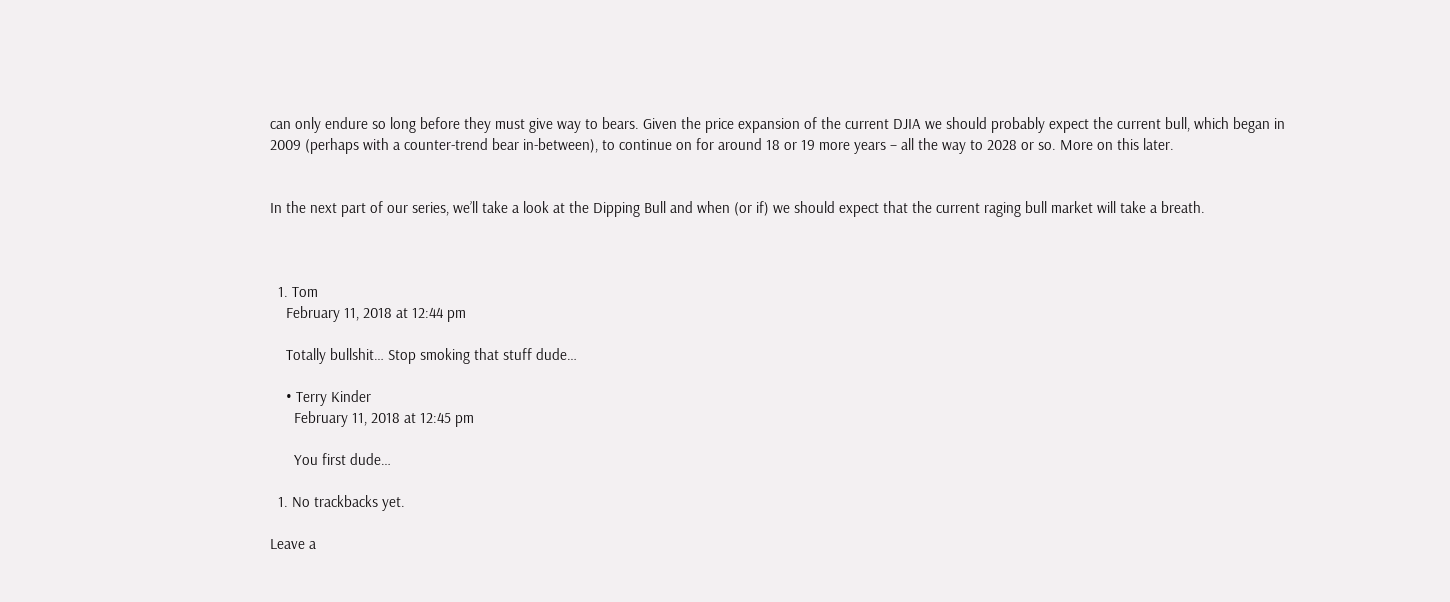can only endure so long before they must give way to bears. Given the price expansion of the current DJIA we should probably expect the current bull, which began in 2009 (perhaps with a counter-trend bear in-between), to continue on for around 18 or 19 more years – all the way to 2028 or so. More on this later.


In the next part of our series, we’ll take a look at the Dipping Bull and when (or if) we should expect that the current raging bull market will take a breath.



  1. Tom
    February 11, 2018 at 12:44 pm

    Totally bullshit… Stop smoking that stuff dude…

    • Terry Kinder
      February 11, 2018 at 12:45 pm

      You first dude…

  1. No trackbacks yet.

Leave a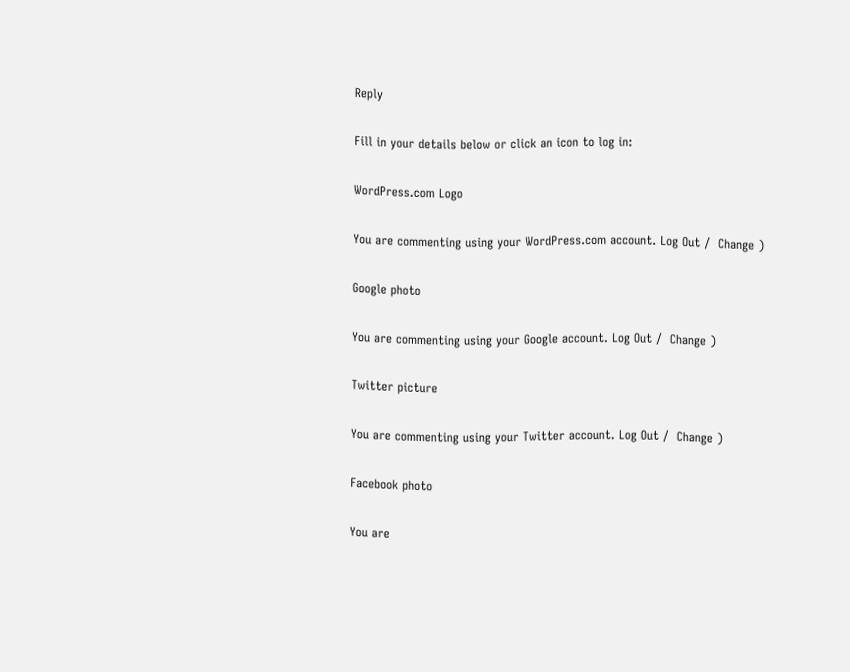Reply

Fill in your details below or click an icon to log in:

WordPress.com Logo

You are commenting using your WordPress.com account. Log Out /  Change )

Google photo

You are commenting using your Google account. Log Out /  Change )

Twitter picture

You are commenting using your Twitter account. Log Out /  Change )

Facebook photo

You are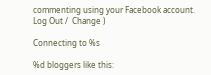commenting using your Facebook account. Log Out /  Change )

Connecting to %s

%d bloggers like this: